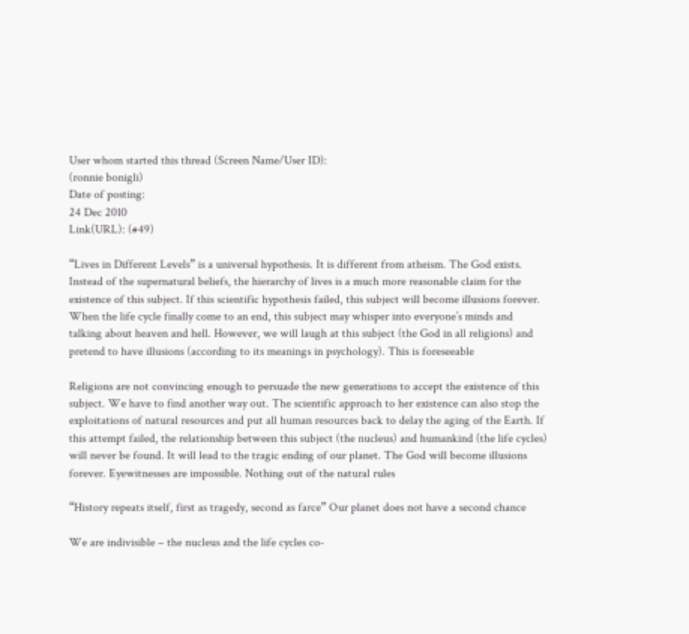User whom started this thread (Screen Name/User ID):
(ronnie bonigli)
Date of posting:
24 Dec 2010
Link(URL): (#49)

“Lives in Different Levels” is a universal hypothesis. It is different from atheism. The God exists. Instead of the supernatural beliefs, the hierarchy of lives is a much more reasonable claim for the existence of this subject. If this scientific hypothesis failed, this subject will become illusions forever. When the life cycle finally come to an end, this subject may whisper into everyone’s minds and talking about heaven and hell. However, we will laugh at this subject (the God in all religions) and pretend to have illusions (according to its meanings in psychology). This is foreseeable

Religions are not convincing enough to persuade the new generations to accept the existence of this subject. We have to find another way out. The scientific approach to her existence can also stop the exploitations of natural resources and put all human resources back to delay the aging of the Earth. If this attempt failed, the relationship between this subject (the nucleus) and humankind (the life cycles) will never be found. It will lead to the tragic ending of our planet. The God will become illusions forever. Eyewitnesses are impossible. Nothing out of the natural rules

“History repeats itself, first as tragedy, second as farce” Our planet does not have a second chance

We are indivisible – the nucleus and the life cycles co-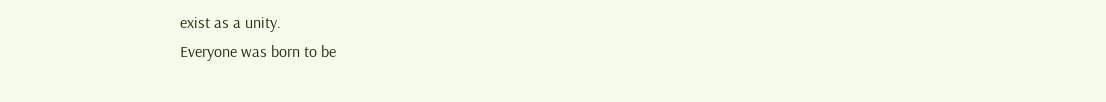exist as a unity.
Everyone was born to be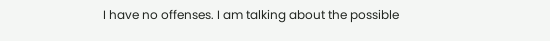I have no offenses. I am talking about the possible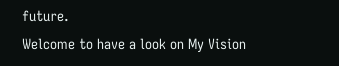future.
Welcome to have a look on My Vision